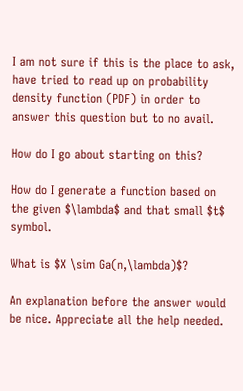I am not sure if this is the place to ask, have tried to read up on probability density function (PDF) in order to answer this question but to no avail.

How do I go about starting on this?

How do I generate a function based on the given $\lambda$ and that small $t$ symbol.

What is $X \sim Ga(n,\lambda)$?

An explanation before the answer would be nice. Appreciate all the help needed.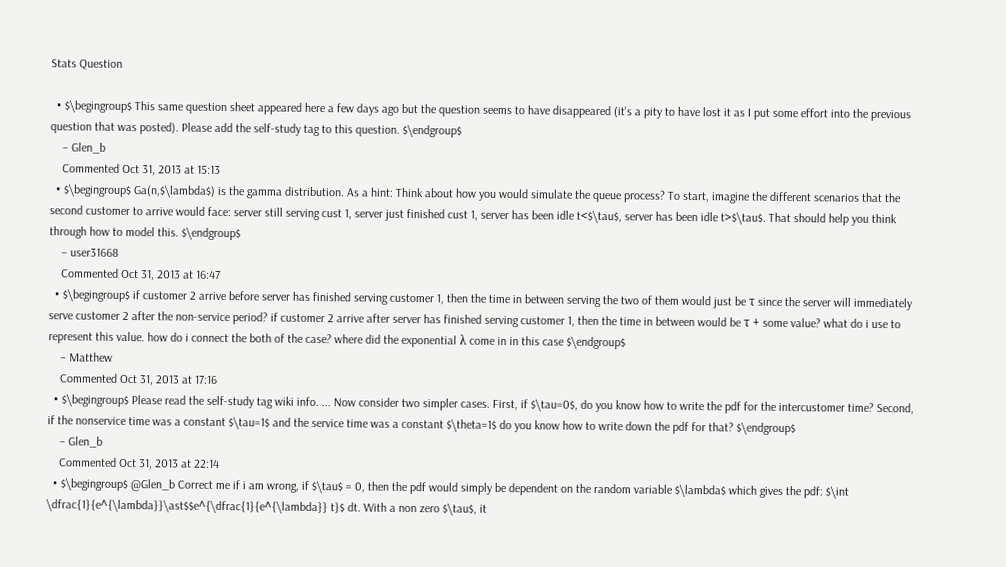Stats Question

  • $\begingroup$ This same question sheet appeared here a few days ago but the question seems to have disappeared (it's a pity to have lost it as I put some effort into the previous question that was posted). Please add the self-study tag to this question. $\endgroup$
    – Glen_b
    Commented Oct 31, 2013 at 15:13
  • $\begingroup$ Ga(n,$\lambda$) is the gamma distribution. As a hint: Think about how you would simulate the queue process? To start, imagine the different scenarios that the second customer to arrive would face: server still serving cust 1, server just finished cust 1, server has been idle t<$\tau$, server has been idle t>$\tau$. That should help you think through how to model this. $\endgroup$
    – user31668
    Commented Oct 31, 2013 at 16:47
  • $\begingroup$ if customer 2 arrive before server has finished serving customer 1, then the time in between serving the two of them would just be τ since the server will immediately serve customer 2 after the non-service period? if customer 2 arrive after server has finished serving customer 1, then the time in between would be τ + some value? what do i use to represent this value. how do i connect the both of the case? where did the exponential λ come in in this case $\endgroup$
    – Matthew
    Commented Oct 31, 2013 at 17:16
  • $\begingroup$ Please read the self-study tag wiki info. ... Now consider two simpler cases. First, if $\tau=0$, do you know how to write the pdf for the intercustomer time? Second, if the nonservice time was a constant $\tau=1$ and the service time was a constant $\theta=1$ do you know how to write down the pdf for that? $\endgroup$
    – Glen_b
    Commented Oct 31, 2013 at 22:14
  • $\begingroup$ @Glen_b Correct me if i am wrong, if $\tau$ = 0, then the pdf would simply be dependent on the random variable $\lambda$ which gives the pdf: $\int \dfrac{1}{e^{\lambda}}\ast$$e^{\dfrac{1}{e^{\lambda}} t}$ dt. With a non zero $\tau$, it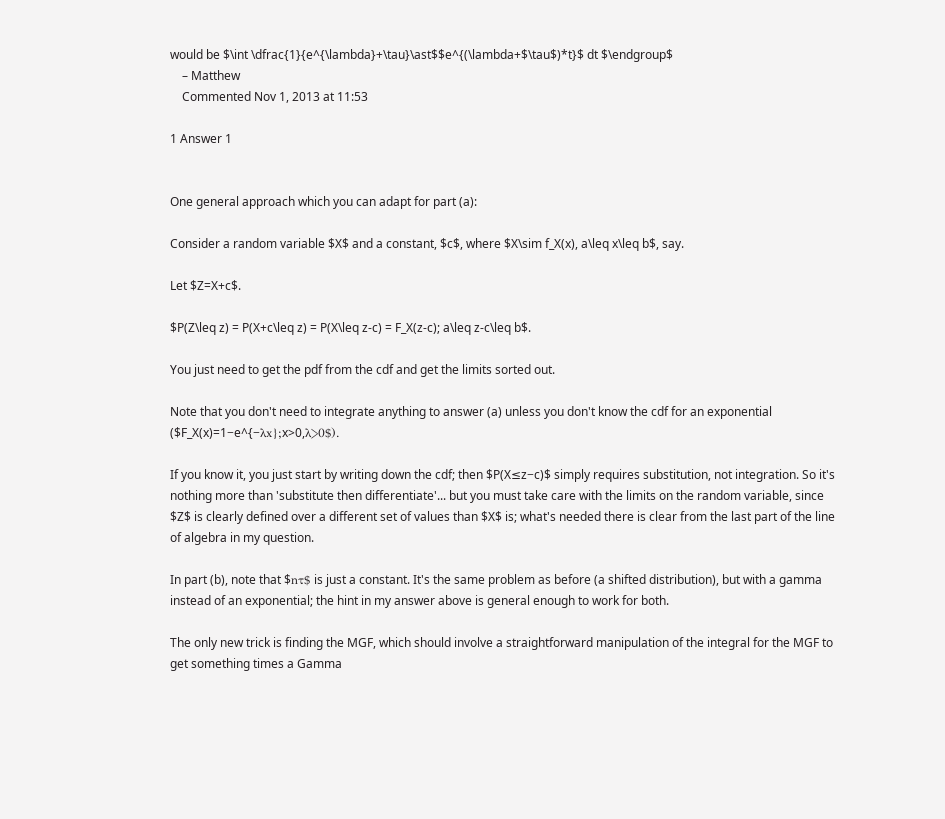would be $\int \dfrac{1}{e^{\lambda}+\tau}\ast$$e^{(\lambda+$\tau$)*t}$ dt $\endgroup$
    – Matthew
    Commented Nov 1, 2013 at 11:53

1 Answer 1


One general approach which you can adapt for part (a):

Consider a random variable $X$ and a constant, $c$, where $X\sim f_X(x), a\leq x\leq b$, say.

Let $Z=X+c$.

$P(Z\leq z) = P(X+c\leq z) = P(X\leq z-c) = F_X(z-c); a\leq z-c\leq b$.

You just need to get the pdf from the cdf and get the limits sorted out.

Note that you don't need to integrate anything to answer (a) unless you don't know the cdf for an exponential ($F_X(x)=1−e^{−λx};x>0,λ>0$).

If you know it, you just start by writing down the cdf; then $P(X≤z−c)$ simply requires substitution, not integration. So it's nothing more than 'substitute then differentiate'... but you must take care with the limits on the random variable, since $Z$ is clearly defined over a different set of values than $X$ is; what's needed there is clear from the last part of the line of algebra in my question.

In part (b), note that $nτ$ is just a constant. It's the same problem as before (a shifted distribution), but with a gamma instead of an exponential; the hint in my answer above is general enough to work for both.

The only new trick is finding the MGF, which should involve a straightforward manipulation of the integral for the MGF to get something times a Gamma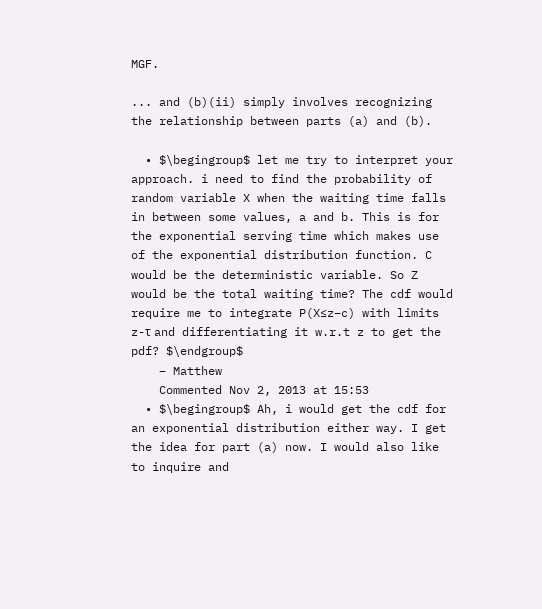MGF.

... and (b)(ii) simply involves recognizing the relationship between parts (a) and (b).

  • $\begingroup$ let me try to interpret your approach. i need to find the probability of random variable X when the waiting time falls in between some values, a and b. This is for the exponential serving time which makes use of the exponential distribution function. C would be the deterministic variable. So Z would be the total waiting time? The cdf would require me to integrate P(X≤z−c) with limits z-τ and differentiating it w.r.t z to get the pdf? $\endgroup$
    – Matthew
    Commented Nov 2, 2013 at 15:53
  • $\begingroup$ Ah, i would get the cdf for an exponential distribution either way. I get the idea for part (a) now. I would also like to inquire and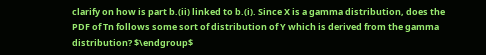clarify on how is part b.(ii) linked to b.(i). Since X is a gamma distribution, does the PDF of Tn follows some sort of distribution of Y which is derived from the gamma distribution? $\endgroup$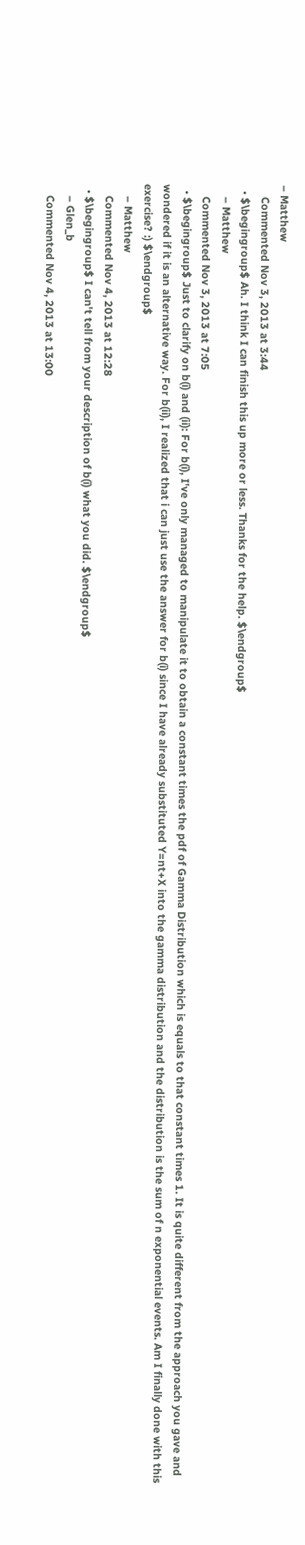– Matthew
    Commented Nov 3, 2013 at 3:44
  • $\begingroup$ Ah. I think I can finish this up more or less. Thanks for the help. $\endgroup$
    – Matthew
    Commented Nov 3, 2013 at 7:05
  • $\begingroup$ Just to clarify on b(i) and (ii): For b(i), I've only managed to manipulate it to obtain a constant times the pdf of Gamma Distribution which is equals to that constant times 1. It is quite different from the approach you gave and wondered if it is an alternative way. For b(ii), I realized that i can just use the answer for b(i) since I have already substituted Y=nt+X into the gamma distribution and the distribution is the sum of n exponential events. Am I finally done with this exercise? :) $\endgroup$
    – Matthew
    Commented Nov 4, 2013 at 12:28
  • $\begingroup$ I can't tell from your description of b(i) what you did. $\endgroup$
    – Glen_b
    Commented Nov 4, 2013 at 13:00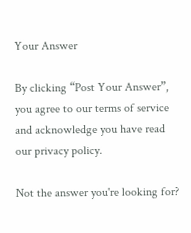Your Answer

By clicking “Post Your Answer”, you agree to our terms of service and acknowledge you have read our privacy policy.

Not the answer you're looking for?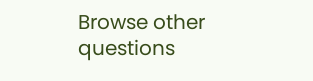Browse other questions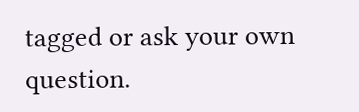tagged or ask your own question.